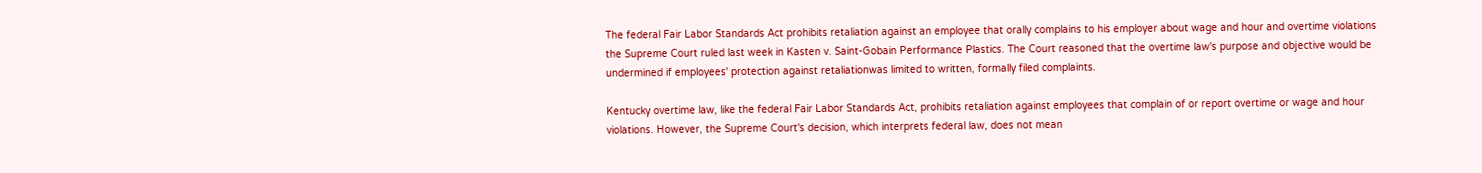The federal Fair Labor Standards Act prohibits retaliation against an employee that orally complains to his employer about wage and hour and overtime violations the Supreme Court ruled last week in Kasten v. Saint-Gobain Performance Plastics. The Court reasoned that the overtime law's purpose and objective would be undermined if employees' protection against retaliationwas limited to written, formally filed complaints.

Kentucky overtime law, like the federal Fair Labor Standards Act, prohibits retaliation against employees that complain of or report overtime or wage and hour violations. However, the Supreme Court's decision, which interprets federal law, does not mean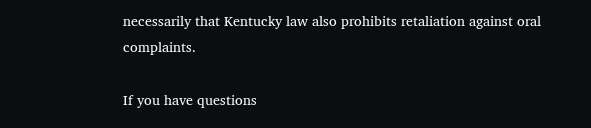necessarily that Kentucky law also prohibits retaliation against oral complaints.

If you have questions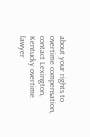about your rights to overtime compensation, contact Lexington, Kentucky overtime lawyer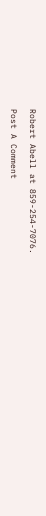Robert Abell at 859-254-7076.

Post A Comment